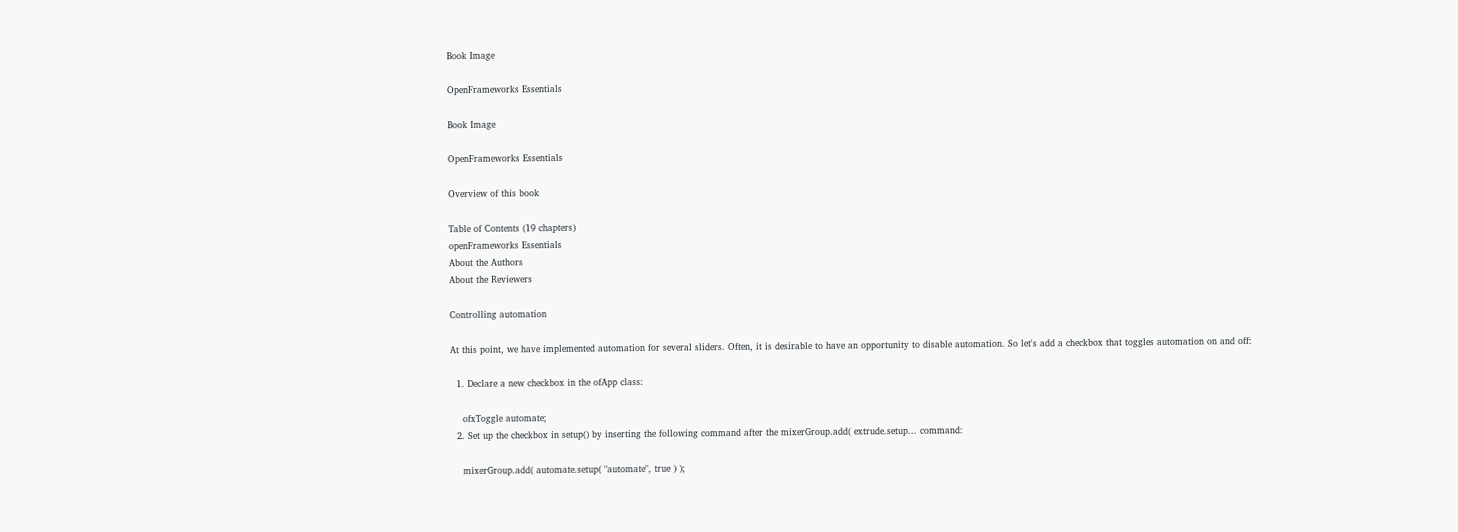Book Image

OpenFrameworks Essentials

Book Image

OpenFrameworks Essentials

Overview of this book

Table of Contents (19 chapters)
openFrameworks Essentials
About the Authors
About the Reviewers

Controlling automation

At this point, we have implemented automation for several sliders. Often, it is desirable to have an opportunity to disable automation. So let's add a checkbox that toggles automation on and off:

  1. Declare a new checkbox in the ofApp class:

    ofxToggle automate;
  2. Set up the checkbox in setup() by inserting the following command after the mixerGroup.add( extrude.setup... command:

    mixerGroup.add( automate.setup( "automate", true ) );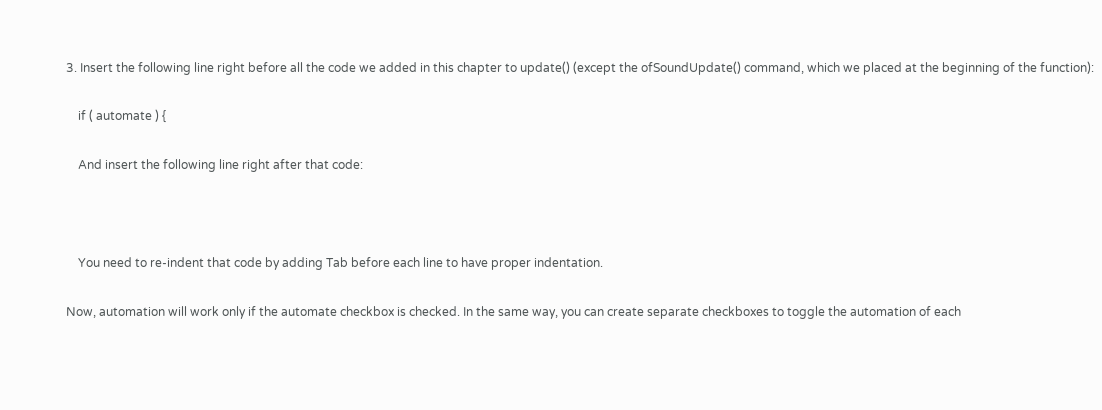3. Insert the following line right before all the code we added in this chapter to update() (except the ofSoundUpdate() command, which we placed at the beginning of the function):

    if ( automate ) {

    And insert the following line right after that code:



    You need to re-indent that code by adding Tab before each line to have proper indentation.

Now, automation will work only if the automate checkbox is checked. In the same way, you can create separate checkboxes to toggle the automation of each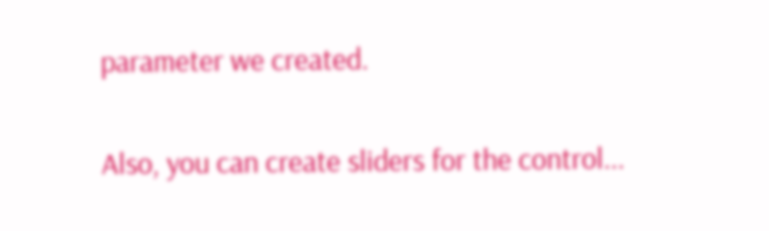parameter we created.

Also, you can create sliders for the control...